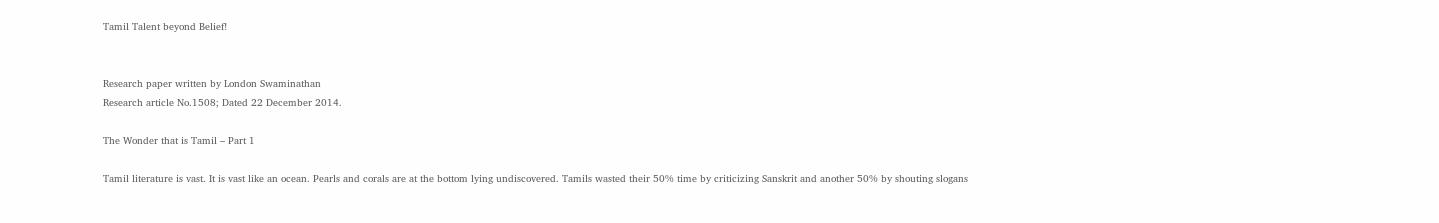Tamil Talent beyond Belief!


Research paper written by London Swaminathan
Research article No.1508; Dated 22 December 2014.

The Wonder that is Tamil – Part 1

Tamil literature is vast. It is vast like an ocean. Pearls and corals are at the bottom lying undiscovered. Tamils wasted their 50% time by criticizing Sanskrit and another 50% by shouting slogans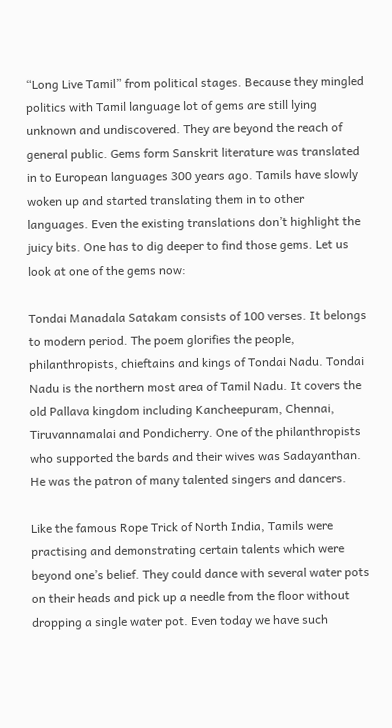“Long Live Tamil” from political stages. Because they mingled politics with Tamil language lot of gems are still lying unknown and undiscovered. They are beyond the reach of general public. Gems form Sanskrit literature was translated in to European languages 300 years ago. Tamils have slowly woken up and started translating them in to other languages. Even the existing translations don’t highlight the juicy bits. One has to dig deeper to find those gems. Let us look at one of the gems now:

Tondai Manadala Satakam consists of 100 verses. It belongs to modern period. The poem glorifies the people, philanthropists, chieftains and kings of Tondai Nadu. Tondai Nadu is the northern most area of Tamil Nadu. It covers the old Pallava kingdom including Kancheepuram, Chennai, Tiruvannamalai and Pondicherry. One of the philanthropists who supported the bards and their wives was Sadayanthan. He was the patron of many talented singers and dancers.

Like the famous Rope Trick of North India, Tamils were practising and demonstrating certain talents which were beyond one’s belief. They could dance with several water pots on their heads and pick up a needle from the floor without dropping a single water pot. Even today we have such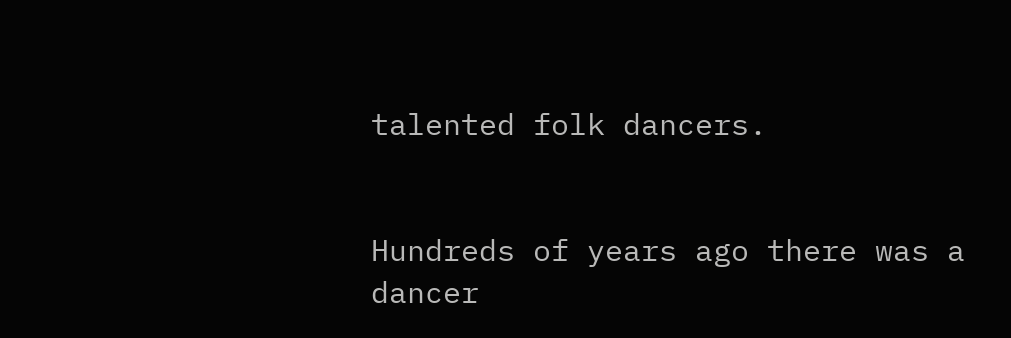talented folk dancers.


Hundreds of years ago there was a dancer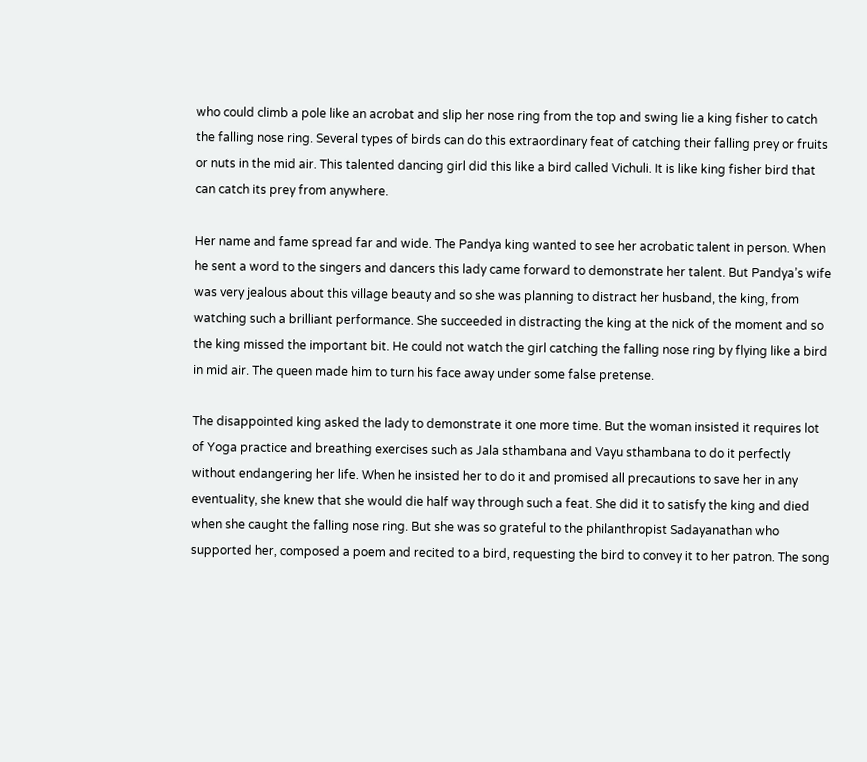who could climb a pole like an acrobat and slip her nose ring from the top and swing lie a king fisher to catch the falling nose ring. Several types of birds can do this extraordinary feat of catching their falling prey or fruits or nuts in the mid air. This talented dancing girl did this like a bird called Vichuli. It is like king fisher bird that can catch its prey from anywhere.

Her name and fame spread far and wide. The Pandya king wanted to see her acrobatic talent in person. When he sent a word to the singers and dancers this lady came forward to demonstrate her talent. But Pandya’s wife was very jealous about this village beauty and so she was planning to distract her husband, the king, from watching such a brilliant performance. She succeeded in distracting the king at the nick of the moment and so the king missed the important bit. He could not watch the girl catching the falling nose ring by flying like a bird in mid air. The queen made him to turn his face away under some false pretense.

The disappointed king asked the lady to demonstrate it one more time. But the woman insisted it requires lot of Yoga practice and breathing exercises such as Jala sthambana and Vayu sthambana to do it perfectly without endangering her life. When he insisted her to do it and promised all precautions to save her in any eventuality, she knew that she would die half way through such a feat. She did it to satisfy the king and died when she caught the falling nose ring. But she was so grateful to the philanthropist Sadayanathan who supported her, composed a poem and recited to a bird, requesting the bird to convey it to her patron. The song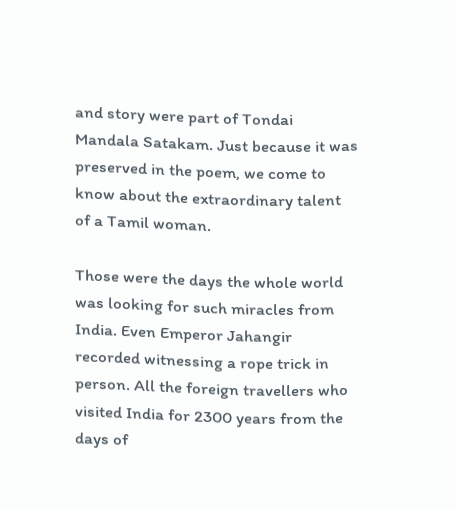and story were part of Tondai Mandala Satakam. Just because it was preserved in the poem, we come to know about the extraordinary talent of a Tamil woman.

Those were the days the whole world was looking for such miracles from India. Even Emperor Jahangir recorded witnessing a rope trick in person. All the foreign travellers who visited India for 2300 years from the days of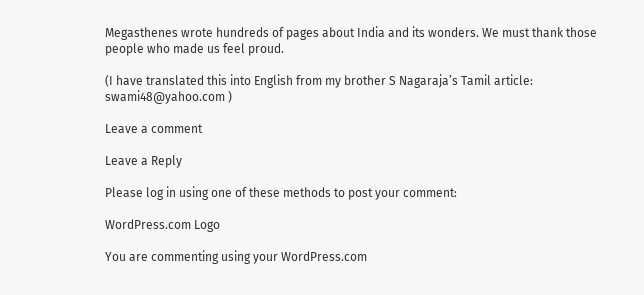Megasthenes wrote hundreds of pages about India and its wonders. We must thank those people who made us feel proud.

(I have translated this into English from my brother S Nagaraja’s Tamil article: swami48@yahoo.com )

Leave a comment

Leave a Reply

Please log in using one of these methods to post your comment:

WordPress.com Logo

You are commenting using your WordPress.com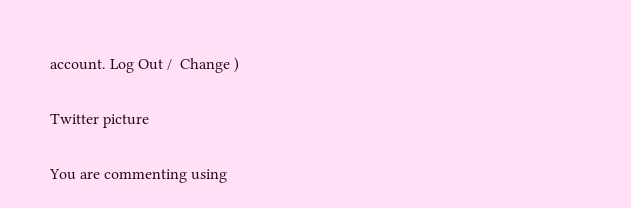account. Log Out /  Change )

Twitter picture

You are commenting using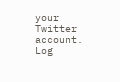your Twitter account. Log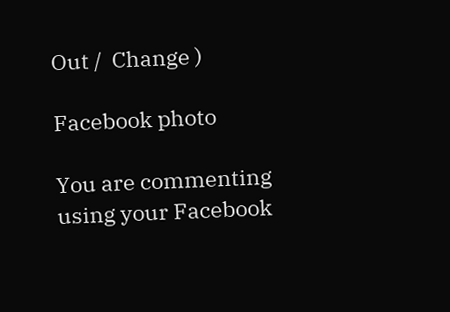Out /  Change )

Facebook photo

You are commenting using your Facebook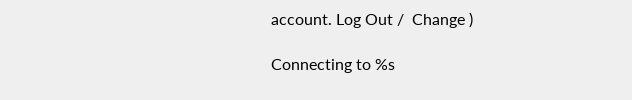account. Log Out /  Change )

Connecting to %s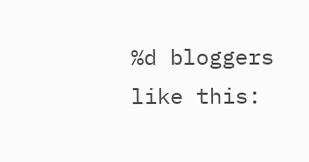%d bloggers like this: